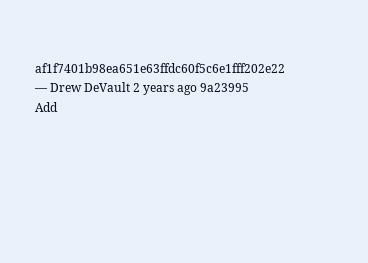af1f7401b98ea651e63ffdc60f5c6e1fff202e22 — Drew DeVault 2 years ago 9a23995
Add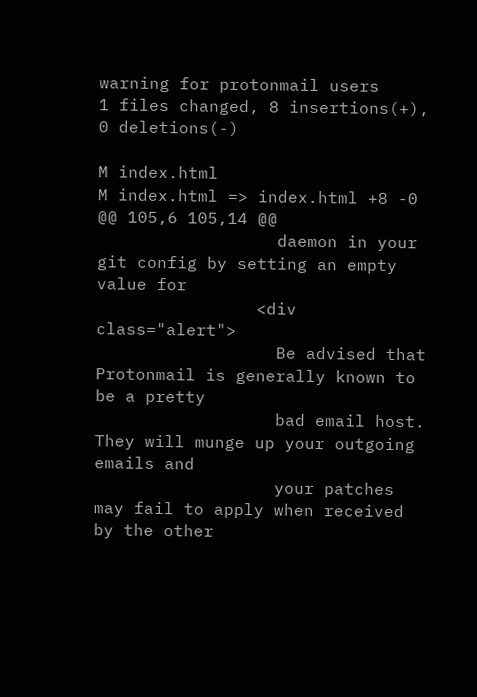warning for protonmail users
1 files changed, 8 insertions(+), 0 deletions(-)

M index.html
M index.html => index.html +8 -0
@@ 105,6 105,14 @@
                  daemon in your git config by setting an empty value for
                <div class="alert">
                  Be advised that Protonmail is generally known to be a pretty
                  bad email host. They will munge up your outgoing emails and
                  your patches may fail to apply when received by the other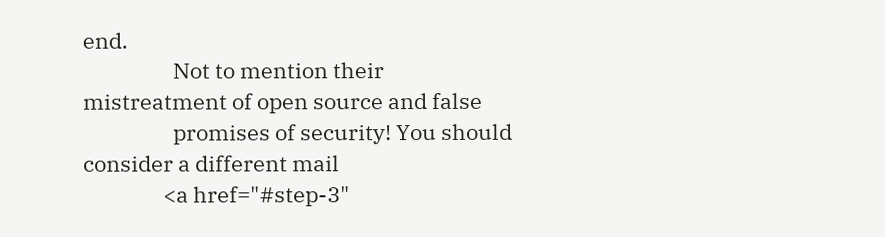end.
                  Not to mention their mistreatment of open source and false
                  promises of security! You should consider a different mail
                <a href="#step-3"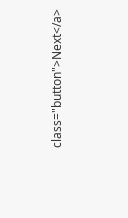class="button">Next</a>